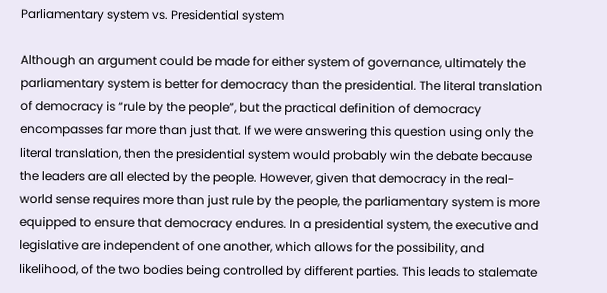Parliamentary system vs. Presidential system

Although an argument could be made for either system of governance, ultimately the parliamentary system is better for democracy than the presidential. The literal translation of democracy is “rule by the people”, but the practical definition of democracy encompasses far more than just that. If we were answering this question using only the literal translation, then the presidential system would probably win the debate because the leaders are all elected by the people. However, given that democracy in the real-world sense requires more than just rule by the people, the parliamentary system is more equipped to ensure that democracy endures. In a presidential system, the executive and legislative are independent of one another, which allows for the possibility, and likelihood, of the two bodies being controlled by different parties. This leads to stalemate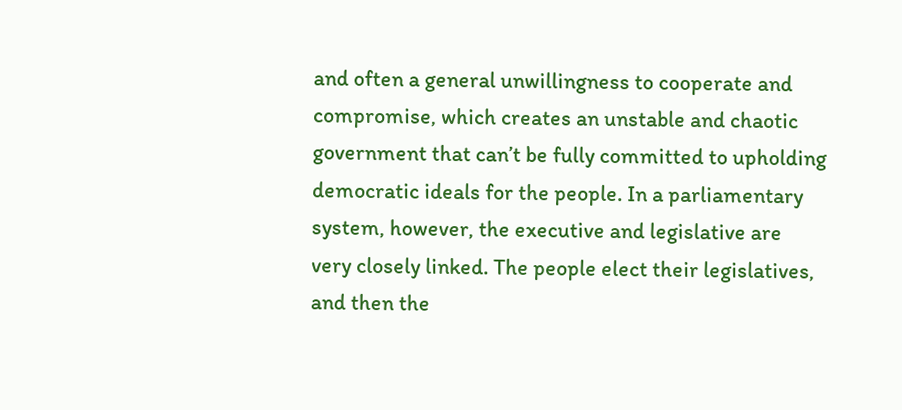and often a general unwillingness to cooperate and compromise, which creates an unstable and chaotic government that can’t be fully committed to upholding democratic ideals for the people. In a parliamentary system, however, the executive and legislative are very closely linked. The people elect their legislatives, and then the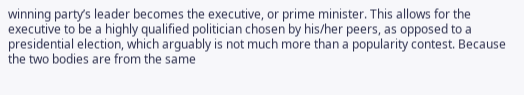winning party’s leader becomes the executive, or prime minister. This allows for the executive to be a highly qualified politician chosen by his/her peers, as opposed to a presidential election, which arguably is not much more than a popularity contest. Because the two bodies are from the same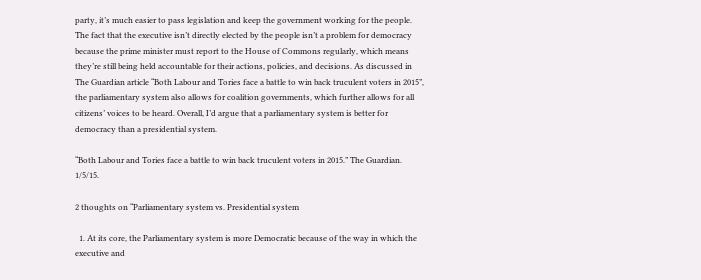party, it’s much easier to pass legislation and keep the government working for the people. The fact that the executive isn’t directly elected by the people isn’t a problem for democracy because the prime minister must report to the House of Commons regularly, which means they’re still being held accountable for their actions, policies, and decisions. As discussed in The Guardian article “Both Labour and Tories face a battle to win back truculent voters in 2015”, the parliamentary system also allows for coalition governments, which further allows for all citizens’ voices to be heard. Overall, I’d argue that a parliamentary system is better for democracy than a presidential system.

“Both Labour and Tories face a battle to win back truculent voters in 2015.” The Guardian. 1/5/15.

2 thoughts on “Parliamentary system vs. Presidential system

  1. At its core, the Parliamentary system is more Democratic because of the way in which the executive and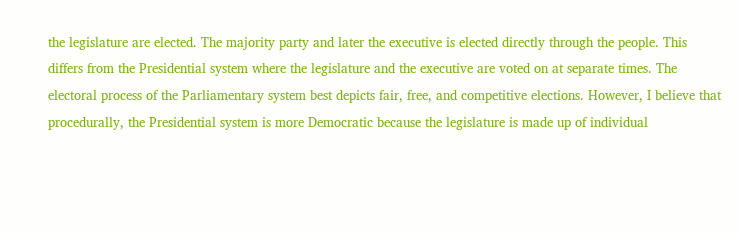the legislature are elected. The majority party and later the executive is elected directly through the people. This differs from the Presidential system where the legislature and the executive are voted on at separate times. The electoral process of the Parliamentary system best depicts fair, free, and competitive elections. However, I believe that procedurally, the Presidential system is more Democratic because the legislature is made up of individual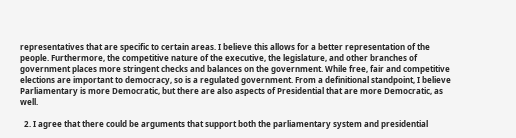representatives that are specific to certain areas. I believe this allows for a better representation of the people. Furthermore, the competitive nature of the executive, the legislature, and other branches of government places more stringent checks and balances on the government. While free, fair and competitive elections are important to democracy, so is a regulated government. From a definitional standpoint, I believe Parliamentary is more Democratic, but there are also aspects of Presidential that are more Democratic, as well.

  2. I agree that there could be arguments that support both the parliamentary system and presidential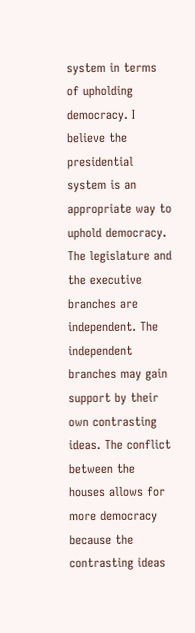system in terms of upholding democracy. I believe the presidential system is an appropriate way to uphold democracy. The legislature and the executive branches are independent. The independent branches may gain support by their own contrasting ideas. The conflict between the houses allows for more democracy because the contrasting ideas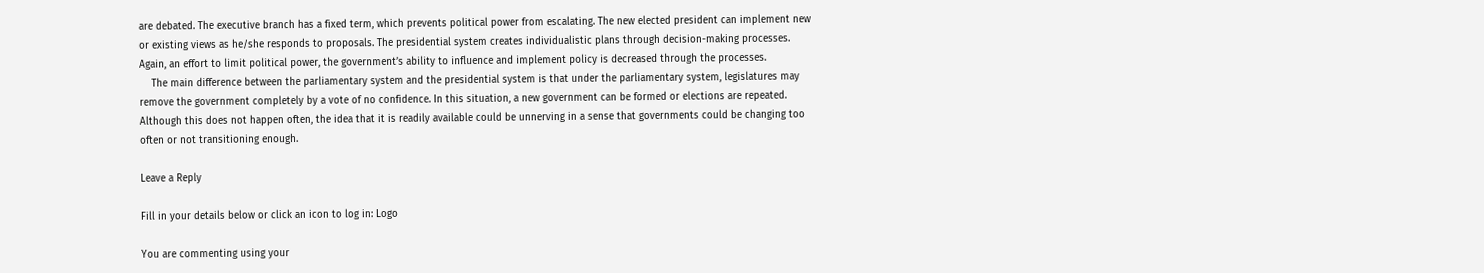are debated. The executive branch has a fixed term, which prevents political power from escalating. The new elected president can implement new or existing views as he/she responds to proposals. The presidential system creates individualistic plans through decision-making processes. Again, an effort to limit political power, the government’s ability to influence and implement policy is decreased through the processes.
    The main difference between the parliamentary system and the presidential system is that under the parliamentary system, legislatures may remove the government completely by a vote of no confidence. In this situation, a new government can be formed or elections are repeated. Although this does not happen often, the idea that it is readily available could be unnerving in a sense that governments could be changing too often or not transitioning enough.

Leave a Reply

Fill in your details below or click an icon to log in: Logo

You are commenting using your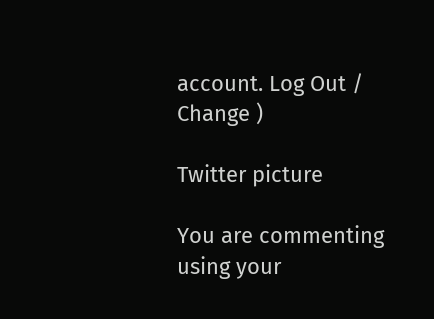account. Log Out / Change )

Twitter picture

You are commenting using your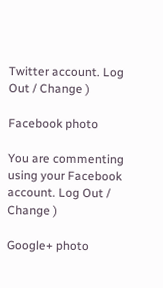Twitter account. Log Out / Change )

Facebook photo

You are commenting using your Facebook account. Log Out / Change )

Google+ photo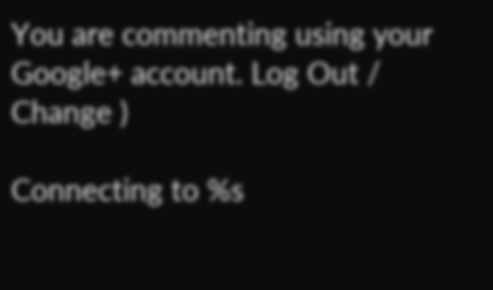You are commenting using your Google+ account. Log Out / Change )

Connecting to %s